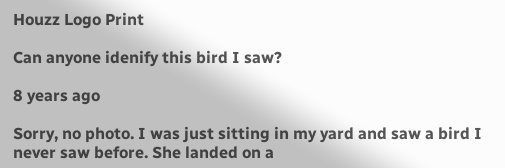Houzz Logo Print

Can anyone idenify this bird I saw?

8 years ago

Sorry, no photo. I was just sitting in my yard and saw a bird I never saw before. She landed on a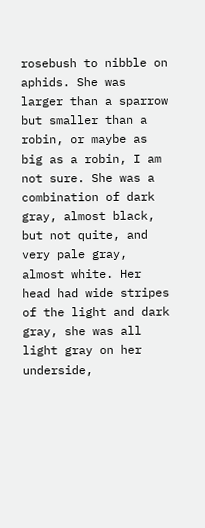rosebush to nibble on aphids. She was larger than a sparrow but smaller than a robin, or maybe as big as a robin, I am not sure. She was a combination of dark gray, almost black, but not quite, and very pale gray, almost white. Her head had wide stripes of the light and dark gray, she was all light gray on her underside,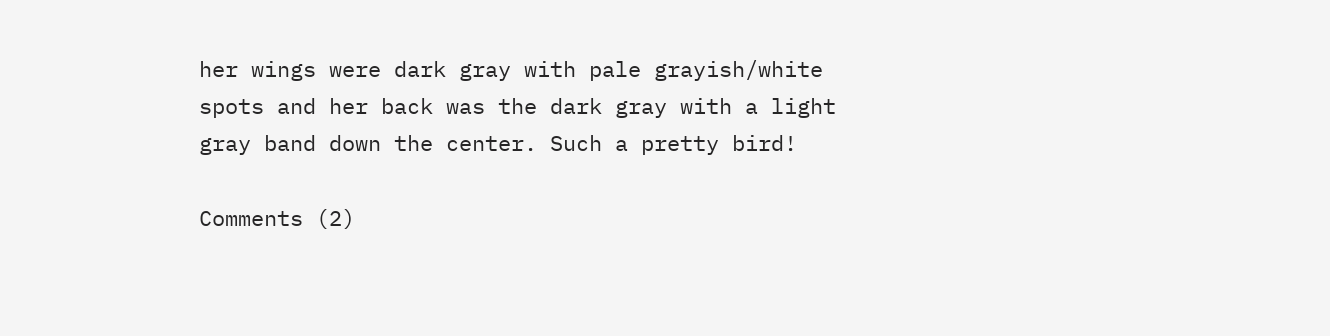her wings were dark gray with pale grayish/white spots and her back was the dark gray with a light gray band down the center. Such a pretty bird!

Comments (2)